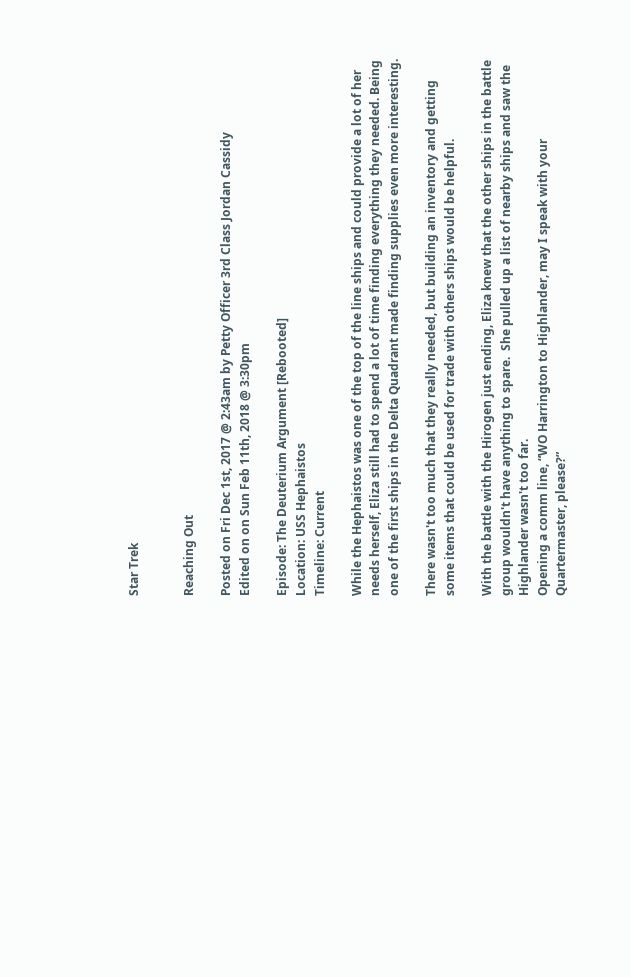Star Trek


Reaching Out

Posted on Fri Dec 1st, 2017 @ 2:43am by Petty Officer 3rd Class Jordan Cassidy
Edited on on Sun Feb 11th, 2018 @ 3:30pm

Episode: The Deuterium Argument [Rebooted]
Location: USS Hephaistos
Timeline: Current

While the Hephaistos was one of the top of the line ships and could provide a lot of her needs herself, Eliza still had to spend a lot of time finding everything they needed. Being one of the first ships in the Delta Quadrant made finding supplies even more interesting.

There wasn't too much that they really needed, but building an inventory and getting some items that could be used for trade with others ships would be helpful.

With the battle with the Hirogen just ending, Eliza knew that the other ships in the battle group wouldn't have anything to spare.  She pulled up a list of nearby ships and saw the Highlander wasn't too far.
Opening a comm line, “WO Harrington to Highlander, may I speak with your Quartermaster, please?”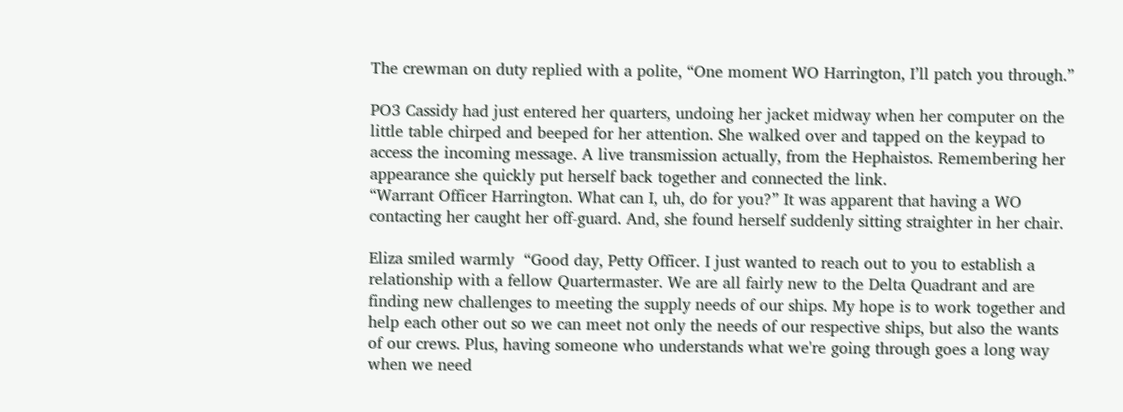The crewman on duty replied with a polite, “One moment WO Harrington, I’ll patch you through.”

PO3 Cassidy had just entered her quarters, undoing her jacket midway when her computer on the little table chirped and beeped for her attention. She walked over and tapped on the keypad to access the incoming message. A live transmission actually, from the Hephaistos. Remembering her appearance she quickly put herself back together and connected the link.
“Warrant Officer Harrington. What can I, uh, do for you?” It was apparent that having a WO contacting her caught her off-guard. And, she found herself suddenly sitting straighter in her chair.

Eliza smiled warmly  “Good day, Petty Officer. I just wanted to reach out to you to establish a relationship with a fellow Quartermaster. We are all fairly new to the Delta Quadrant and are finding new challenges to meeting the supply needs of our ships. My hope is to work together and help each other out so we can meet not only the needs of our respective ships, but also the wants of our crews. Plus, having someone who understands what we're going through goes a long way when we need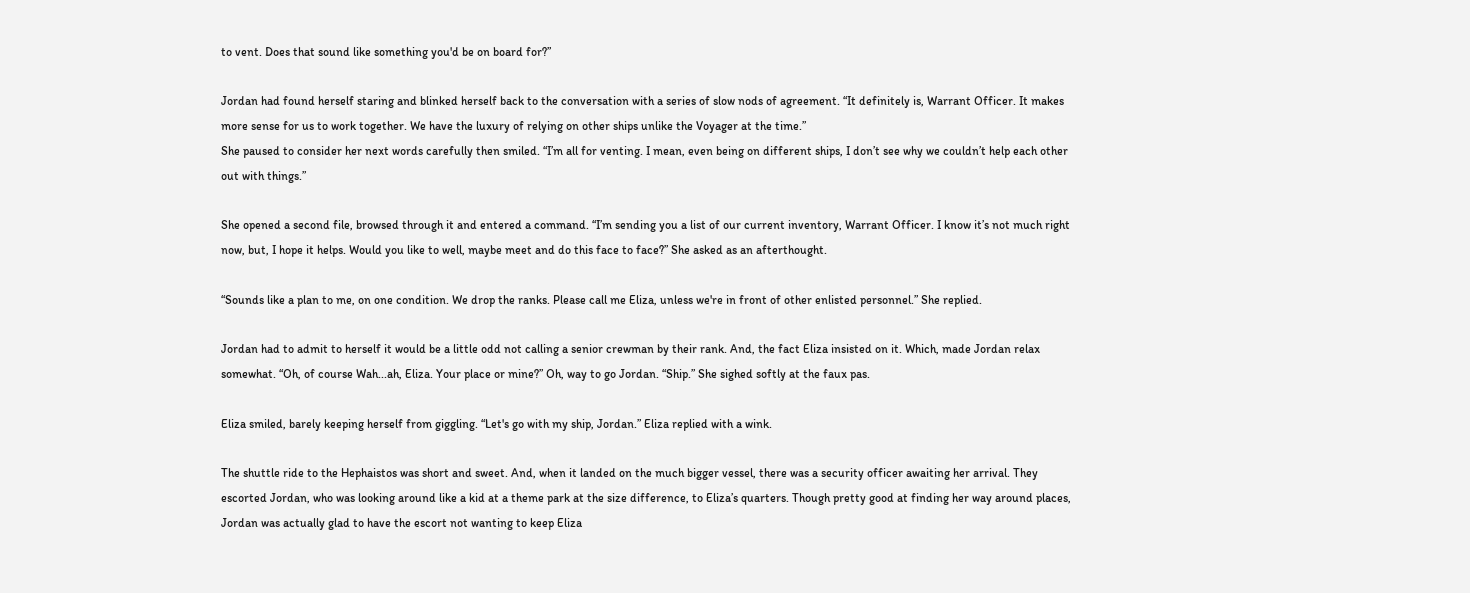to vent. Does that sound like something you'd be on board for?”

Jordan had found herself staring and blinked herself back to the conversation with a series of slow nods of agreement. “It definitely is, Warrant Officer. It makes more sense for us to work together. We have the luxury of relying on other ships unlike the Voyager at the time.”
She paused to consider her next words carefully then smiled. “I’m all for venting. I mean, even being on different ships, I don’t see why we couldn’t help each other out with things.”

She opened a second file, browsed through it and entered a command. “I’m sending you a list of our current inventory, Warrant Officer. I know it’s not much right now, but, I hope it helps. Would you like to well, maybe meet and do this face to face?” She asked as an afterthought.

“Sounds like a plan to me, on one condition. We drop the ranks. Please call me Eliza, unless we're in front of other enlisted personnel.” She replied.

Jordan had to admit to herself it would be a little odd not calling a senior crewman by their rank. And, the fact Eliza insisted on it. Which, made Jordan relax somewhat. “Oh, of course Wah...ah, Eliza. Your place or mine?” Oh, way to go Jordan. “Ship.” She sighed softly at the faux pas.

Eliza smiled, barely keeping herself from giggling. “Let's go with my ship, Jordan.” Eliza replied with a wink.

The shuttle ride to the Hephaistos was short and sweet. And, when it landed on the much bigger vessel, there was a security officer awaiting her arrival. They escorted Jordan, who was looking around like a kid at a theme park at the size difference, to Eliza’s quarters. Though pretty good at finding her way around places, Jordan was actually glad to have the escort not wanting to keep Eliza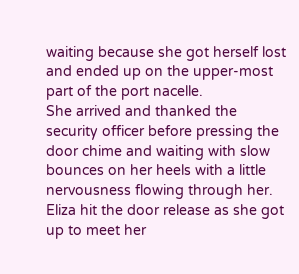waiting because she got herself lost and ended up on the upper-most part of the port nacelle.
She arrived and thanked the security officer before pressing the door chime and waiting with slow bounces on her heels with a little nervousness flowing through her.
Eliza hit the door release as she got up to meet her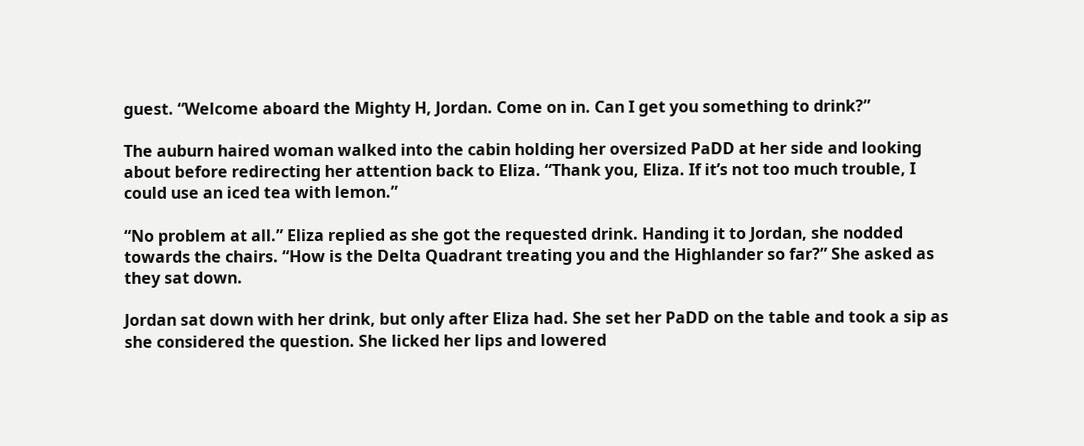guest. “Welcome aboard the Mighty H, Jordan. Come on in. Can I get you something to drink?”

The auburn haired woman walked into the cabin holding her oversized PaDD at her side and looking about before redirecting her attention back to Eliza. “Thank you, Eliza. If it’s not too much trouble, I could use an iced tea with lemon.”

“No problem at all.” Eliza replied as she got the requested drink. Handing it to Jordan, she nodded towards the chairs. “How is the Delta Quadrant treating you and the Highlander so far?” She asked as they sat down.

Jordan sat down with her drink, but only after Eliza had. She set her PaDD on the table and took a sip as she considered the question. She licked her lips and lowered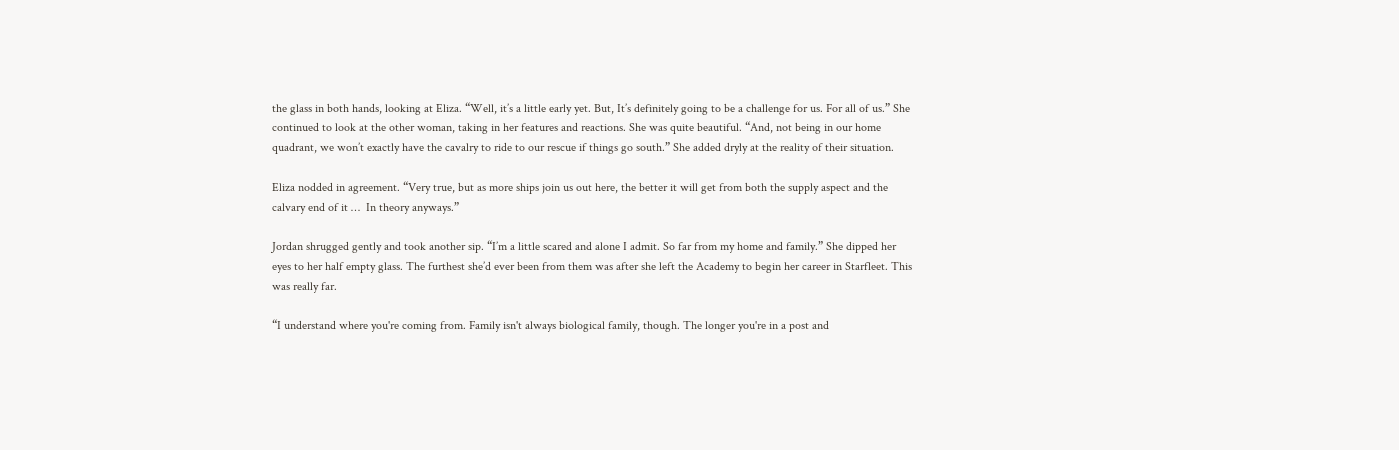the glass in both hands, looking at Eliza. “Well, it’s a little early yet. But, It’s definitely going to be a challenge for us. For all of us.” She continued to look at the other woman, taking in her features and reactions. She was quite beautiful. “And, not being in our home quadrant, we won’t exactly have the cavalry to ride to our rescue if things go south.” She added dryly at the reality of their situation.

Eliza nodded in agreement. “Very true, but as more ships join us out here, the better it will get from both the supply aspect and the calvary end of it …  In theory anyways.”

Jordan shrugged gently and took another sip. “I’m a little scared and alone I admit. So far from my home and family.” She dipped her eyes to her half empty glass. The furthest she’d ever been from them was after she left the Academy to begin her career in Starfleet. This was really far.

“I understand where you're coming from. Family isn't always biological family, though. The longer you're in a post and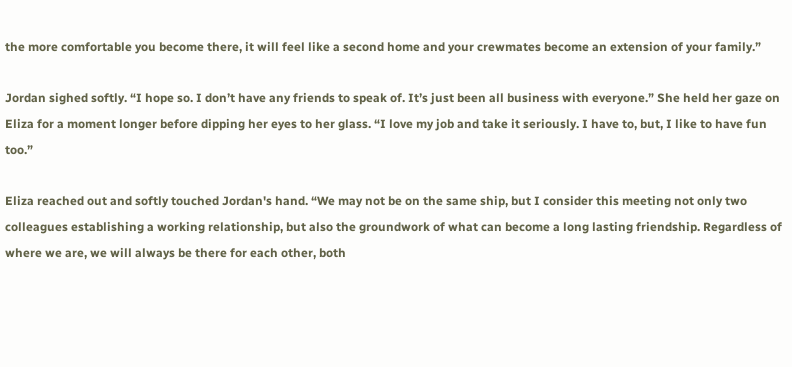the more comfortable you become there, it will feel like a second home and your crewmates become an extension of your family.”

Jordan sighed softly. “I hope so. I don’t have any friends to speak of. It’s just been all business with everyone.” She held her gaze on Eliza for a moment longer before dipping her eyes to her glass. “I love my job and take it seriously. I have to, but, I like to have fun too.”

Eliza reached out and softly touched Jordan's hand. “We may not be on the same ship, but I consider this meeting not only two colleagues establishing a working relationship, but also the groundwork of what can become a long lasting friendship. Regardless of where we are, we will always be there for each other, both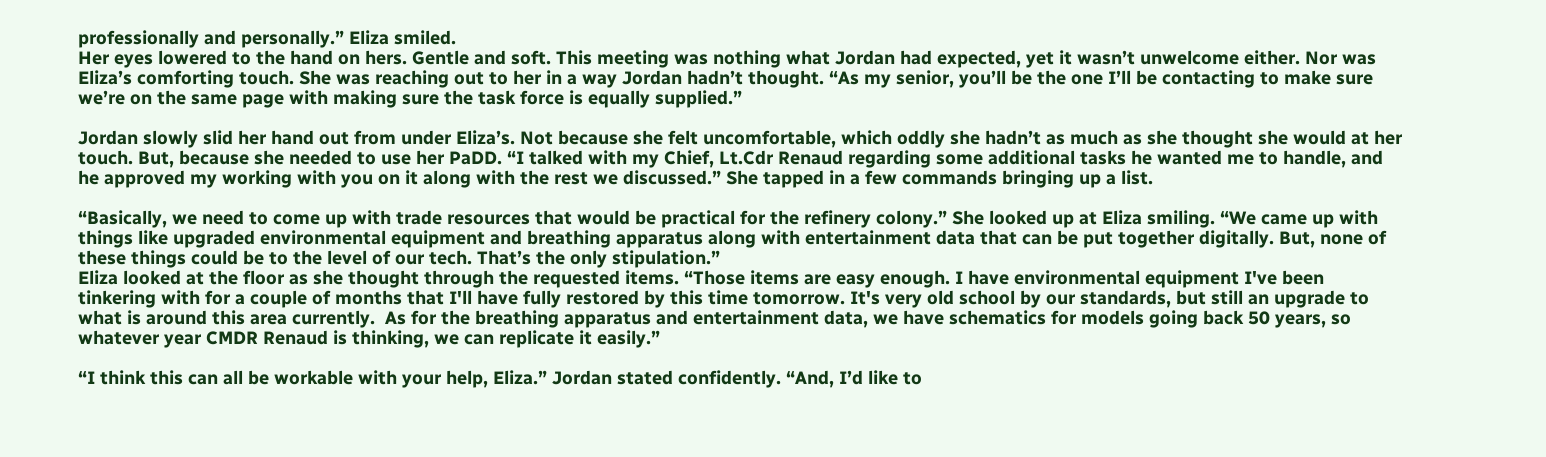professionally and personally.” Eliza smiled.
Her eyes lowered to the hand on hers. Gentle and soft. This meeting was nothing what Jordan had expected, yet it wasn’t unwelcome either. Nor was Eliza’s comforting touch. She was reaching out to her in a way Jordan hadn’t thought. “As my senior, you’ll be the one I’ll be contacting to make sure we’re on the same page with making sure the task force is equally supplied.”

Jordan slowly slid her hand out from under Eliza’s. Not because she felt uncomfortable, which oddly she hadn’t as much as she thought she would at her touch. But, because she needed to use her PaDD. “I talked with my Chief, Lt.Cdr Renaud regarding some additional tasks he wanted me to handle, and he approved my working with you on it along with the rest we discussed.” She tapped in a few commands bringing up a list.

“Basically, we need to come up with trade resources that would be practical for the refinery colony.” She looked up at Eliza smiling. “We came up with things like upgraded environmental equipment and breathing apparatus along with entertainment data that can be put together digitally. But, none of these things could be to the level of our tech. That’s the only stipulation.”
Eliza looked at the floor as she thought through the requested items. “Those items are easy enough. I have environmental equipment I've been tinkering with for a couple of months that I'll have fully restored by this time tomorrow. It's very old school by our standards, but still an upgrade to what is around this area currently.  As for the breathing apparatus and entertainment data, we have schematics for models going back 50 years, so whatever year CMDR Renaud is thinking, we can replicate it easily.”

“I think this can all be workable with your help, Eliza.” Jordan stated confidently. “And, I’d like to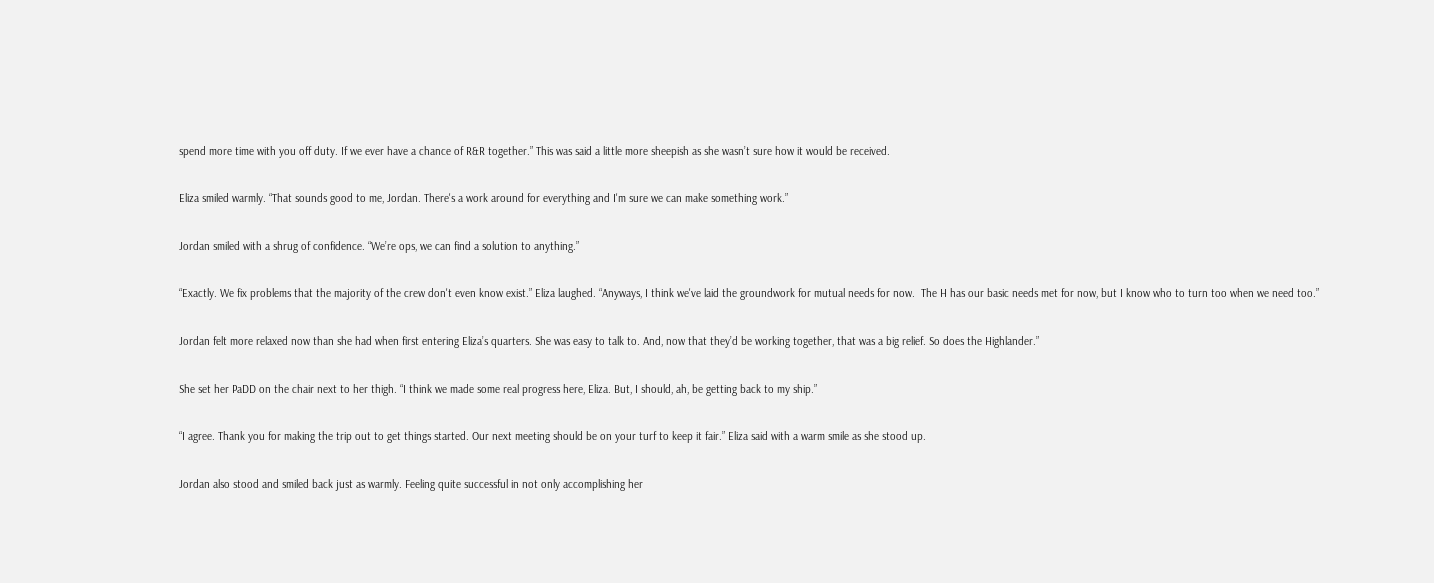spend more time with you off duty. If we ever have a chance of R&R together.” This was said a little more sheepish as she wasn’t sure how it would be received.

Eliza smiled warmly. “That sounds good to me, Jordan. There's a work around for everything and I'm sure we can make something work.”

Jordan smiled with a shrug of confidence. “We’re ops, we can find a solution to anything.”

“Exactly. We fix problems that the majority of the crew don't even know exist.” Eliza laughed. “Anyways, I think we've laid the groundwork for mutual needs for now.  The H has our basic needs met for now, but I know who to turn too when we need too.”

Jordan felt more relaxed now than she had when first entering Eliza’s quarters. She was easy to talk to. And, now that they’d be working together, that was a big relief. So does the Highlander.”

She set her PaDD on the chair next to her thigh. “I think we made some real progress here, Eliza. But, I should, ah, be getting back to my ship.”

“I agree. Thank you for making the trip out to get things started. Our next meeting should be on your turf to keep it fair.” Eliza said with a warm smile as she stood up.

Jordan also stood and smiled back just as warmly. Feeling quite successful in not only accomplishing her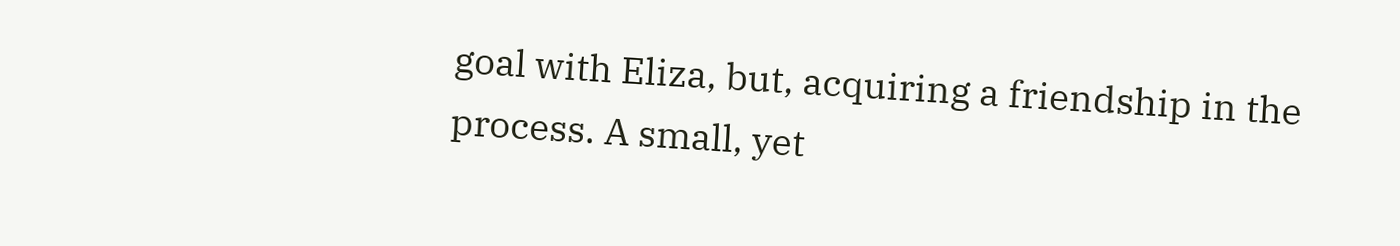goal with Eliza, but, acquiring a friendship in the process. A small, yet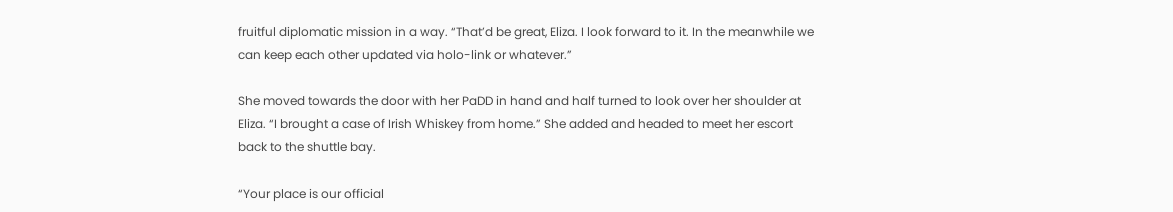fruitful diplomatic mission in a way. “That’d be great, Eliza. I look forward to it. In the meanwhile we can keep each other updated via holo-link or whatever.”

She moved towards the door with her PaDD in hand and half turned to look over her shoulder at Eliza. “I brought a case of Irish Whiskey from home.” She added and headed to meet her escort back to the shuttle bay.

“Your place is our official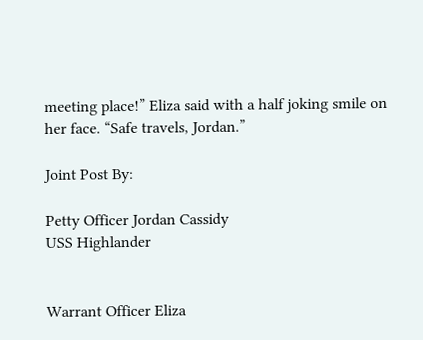meeting place!” Eliza said with a half joking smile on her face. “Safe travels, Jordan.”

Joint Post By:

Petty Officer Jordan Cassidy
USS Highlander


Warrant Officer Eliza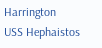Harrington
USS Hephaistos